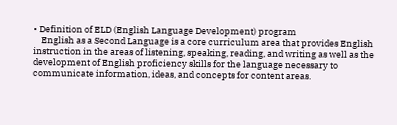• Definition of ELD (English Language Development) program
    English as a Second Language is a core curriculum area that provides English instruction in the areas of listening, speaking, reading, and writing as well as the development of English proficiency skills for the language necessary to communicate information, ideas, and concepts for content areas.